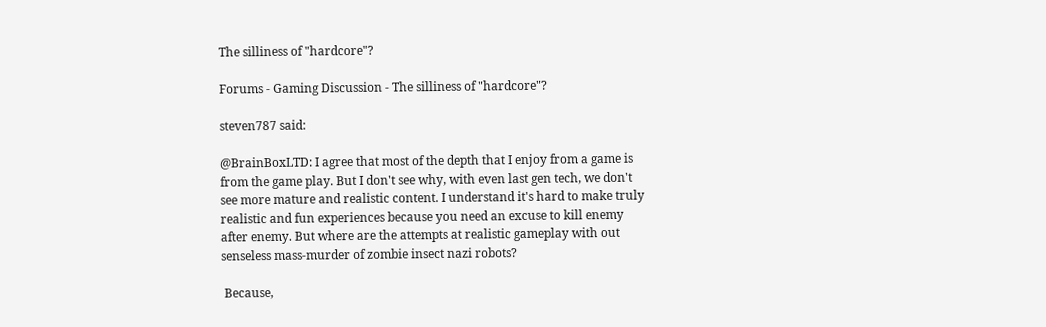The silliness of "hardcore"?

Forums - Gaming Discussion - The silliness of "hardcore"?

steven787 said:

@BrainBoxLTD: I agree that most of the depth that I enjoy from a game is from the game play. But I don't see why, with even last gen tech, we don't see more mature and realistic content. I understand it's hard to make truly realistic and fun experiences because you need an excuse to kill enemy after enemy. But where are the attempts at realistic gameplay with out senseless mass-murder of zombie insect nazi robots?

 Because,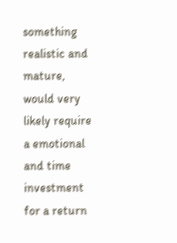something realistic and mature, would very likely require a emotional and time investment for a return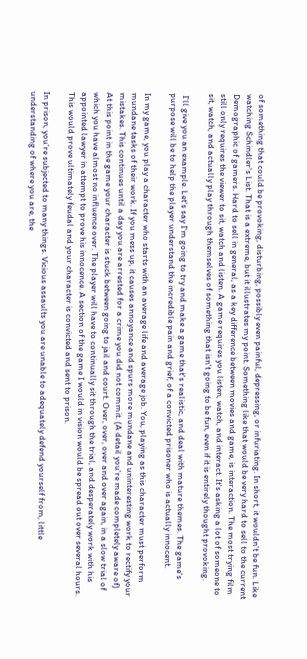of something that could be provoking, disturbing, possibly even painful, depressing, or infuriating. In short, it wouldn't be fun. Like watching Schindler's List. That is a extreme, but it illustrates my point. Something like that would be very hard to sell to the current Demographic of gamers. Hard to sell in general, as a key difference between movies and game, is interaction. The most trying film still only requires the viewer to sit, watch and listen. A game requires you listen, watch, and interact. It's asking a lot of someone to sit, watch, and actually play through themselves of something that isn't going to be fun, even if it is entirely thought provoking.

 I'll give you an example. Let's say I'm going to try and make a game that's realistic, and deal with mature themes. The game's purpose will be to help the player understand the incredible pain and grief, of a convicted prisoner who is actually innocent.

In my game, you play a character who starts with an average life and average job. You, playing as this character must perform mundane tasks of their work. If you mess up, it causes annoyance and spurs more mundane and uninteresting work to rectify your mistakes. This continues until a day you are arrested for a crime you did not commit. (A detail you're made completely aware of) At this point in the game your character is stuck between going to jail and court. Over, over, over and over again, in a slow trial of which you have almost no influence over. The player will have to continually sit through the trial, and desperately work with his appointed lawyer in attempt to prove his innocence. A section of the game I would in vision would be spread out over several hours. This would prove ultimately feudal and your character is convicted and sent to prison.

In prison, you’re subjected to many things. Vicious assaults you are unable to adequately defend yourself from, little understanding of where you are, the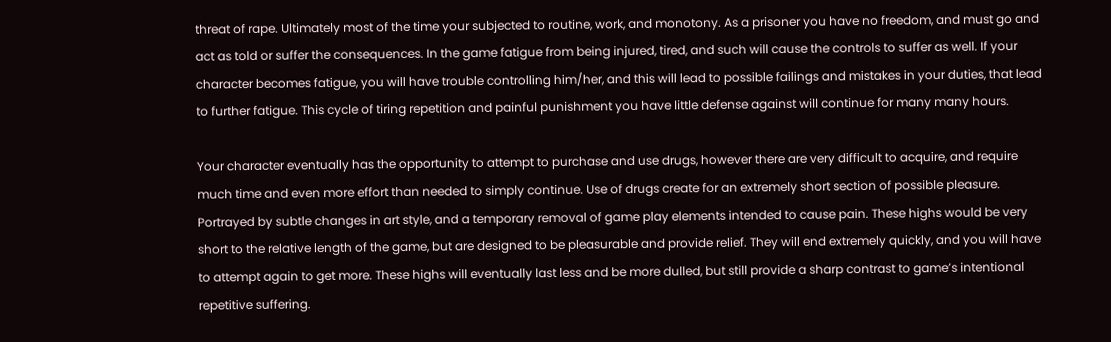threat of rape. Ultimately most of the time your subjected to routine, work, and monotony. As a prisoner you have no freedom, and must go and act as told or suffer the consequences. In the game fatigue from being injured, tired, and such will cause the controls to suffer as well. If your character becomes fatigue, you will have trouble controlling him/her, and this will lead to possible failings and mistakes in your duties, that lead to further fatigue. This cycle of tiring repetition and painful punishment you have little defense against will continue for many many hours.

Your character eventually has the opportunity to attempt to purchase and use drugs, however there are very difficult to acquire, and require much time and even more effort than needed to simply continue. Use of drugs create for an extremely short section of possible pleasure. Portrayed by subtle changes in art style, and a temporary removal of game play elements intended to cause pain. These highs would be very short to the relative length of the game, but are designed to be pleasurable and provide relief. They will end extremely quickly, and you will have to attempt again to get more. These highs will eventually last less and be more dulled, but still provide a sharp contrast to game’s intentional repetitive suffering.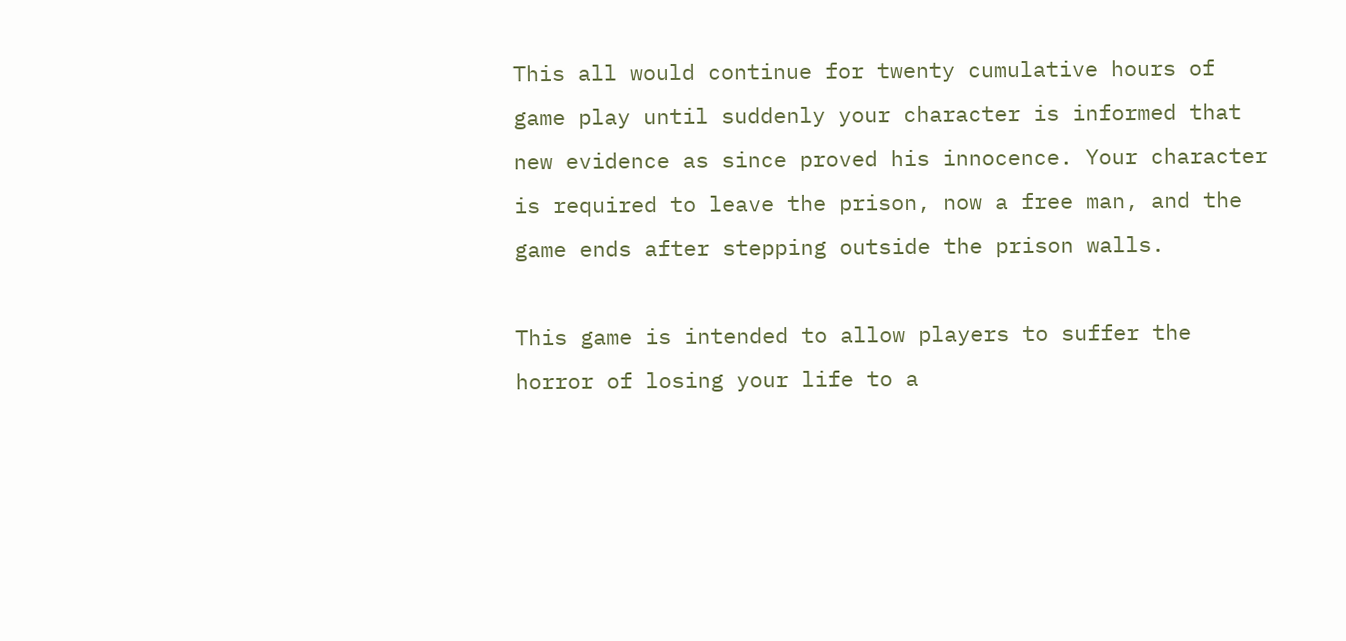This all would continue for twenty cumulative hours of game play until suddenly your character is informed that new evidence as since proved his innocence. Your character is required to leave the prison, now a free man, and the game ends after stepping outside the prison walls.

This game is intended to allow players to suffer the horror of losing your life to a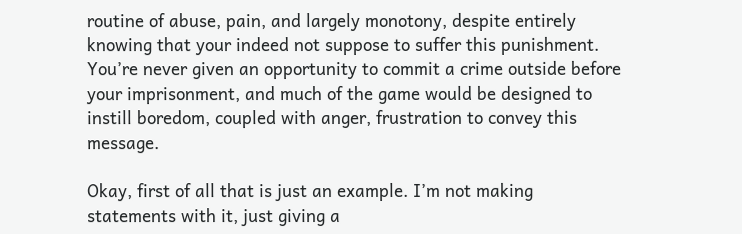routine of abuse, pain, and largely monotony, despite entirely knowing that your indeed not suppose to suffer this punishment. You’re never given an opportunity to commit a crime outside before your imprisonment, and much of the game would be designed to instill boredom, coupled with anger, frustration to convey this message.

Okay, first of all that is just an example. I’m not making statements with it, just giving a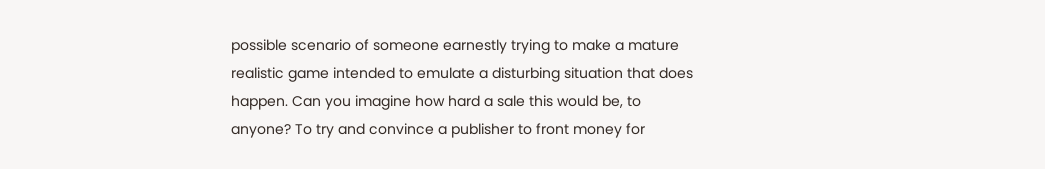possible scenario of someone earnestly trying to make a mature realistic game intended to emulate a disturbing situation that does happen. Can you imagine how hard a sale this would be, to anyone? To try and convince a publisher to front money for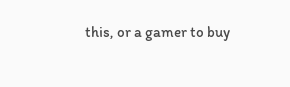this, or a gamer to buy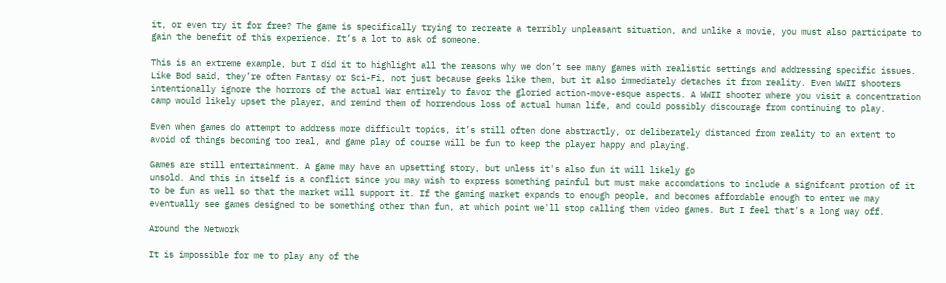it, or even try it for free? The game is specifically trying to recreate a terribly unpleasant situation, and unlike a movie, you must also participate to gain the benefit of this experience. It’s a lot to ask of someone.

This is an extreme example, but I did it to highlight all the reasons why we don’t see many games with realistic settings and addressing specific issues. Like Bod said, they’re often Fantasy or Sci-Fi, not just because geeks like them, but it also immediately detaches it from reality. Even WWII shooters intentionally ignore the horrors of the actual War entirely to favor the gloried action-move-esque aspects. A WWII shooter where you visit a concentration camp would likely upset the player, and remind them of horrendous loss of actual human life, and could possibly discourage from continuing to play.

Even when games do attempt to address more difficult topics, it’s still often done abstractly, or deliberately distanced from reality to an extent to avoid of things becoming too real, and game play of course will be fun to keep the player happy and playing.

Games are still entertainment. A game may have an upsetting story, but unless it's also fun it will likely go
unsold. And this in itself is a conflict since you may wish to express something painful but must make accomdations to include a signifcant protion of it to be fun as well so that the market will support it. If the gaming market expands to enough people, and becomes affordable enough to enter we may eventually see games designed to be something other than fun, at which point we'll stop calling them video games. But I feel that's a long way off.

Around the Network

It is impossible for me to play any of the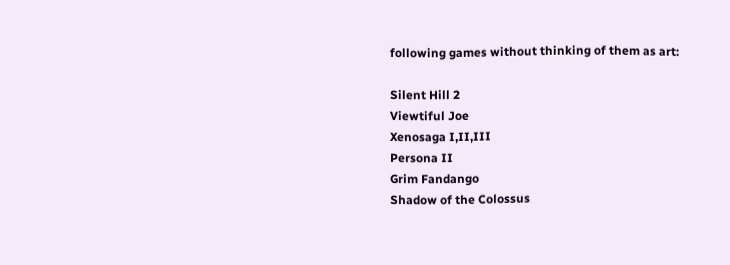following games without thinking of them as art:

Silent Hill 2
Viewtiful Joe
Xenosaga I,II,III
Persona II
Grim Fandango
Shadow of the Colossus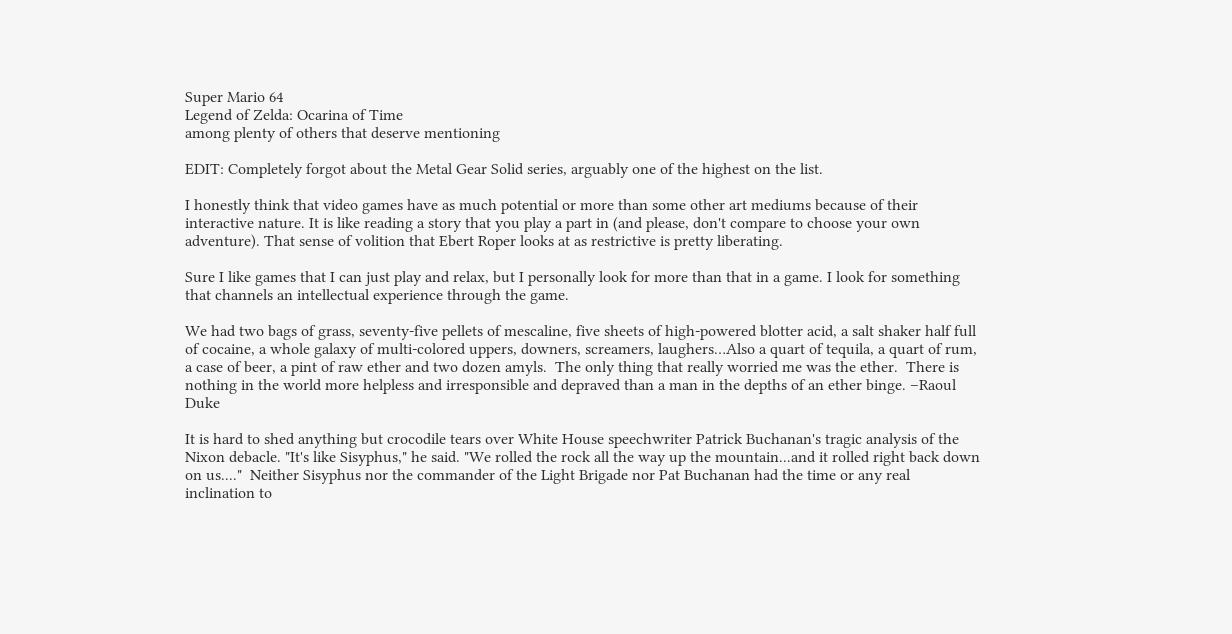Super Mario 64
Legend of Zelda: Ocarina of Time
among plenty of others that deserve mentioning

EDIT: Completely forgot about the Metal Gear Solid series, arguably one of the highest on the list.

I honestly think that video games have as much potential or more than some other art mediums because of their interactive nature. It is like reading a story that you play a part in (and please, don't compare to choose your own adventure). That sense of volition that Ebert Roper looks at as restrictive is pretty liberating.

Sure I like games that I can just play and relax, but I personally look for more than that in a game. I look for something that channels an intellectual experience through the game.

We had two bags of grass, seventy-five pellets of mescaline, five sheets of high-powered blotter acid, a salt shaker half full of cocaine, a whole galaxy of multi-colored uppers, downers, screamers, laughers…Also a quart of tequila, a quart of rum, a case of beer, a pint of raw ether and two dozen amyls.  The only thing that really worried me was the ether.  There is nothing in the world more helpless and irresponsible and depraved than a man in the depths of an ether binge. –Raoul Duke

It is hard to shed anything but crocodile tears over White House speechwriter Patrick Buchanan's tragic analysis of the Nixon debacle. "It's like Sisyphus," he said. "We rolled the rock all the way up the mountain...and it rolled right back down on us...."  Neither Sisyphus nor the commander of the Light Brigade nor Pat Buchanan had the time or any real inclination to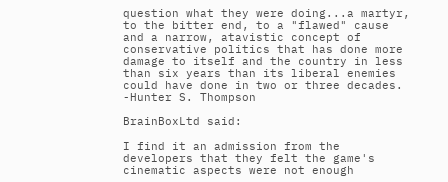question what they were doing...a martyr, to the bitter end, to a "flawed" cause and a narrow, atavistic concept of conservative politics that has done more damage to itself and the country in less than six years than its liberal enemies could have done in two or three decades. -Hunter S. Thompson

BrainBoxLtd said:

I find it an admission from the developers that they felt the game's cinematic aspects were not enough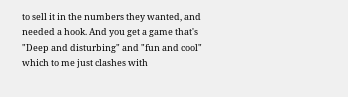to sell it in the numbers they wanted, and needed a hook. And you get a game that's "Deep and disturbing" and "fun and cool" which to me just clashes with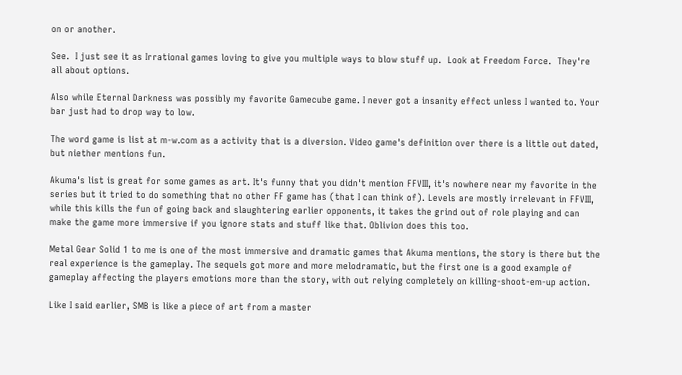on or another.

See.  I just see it as Irrational games loving to give you multiple ways to blow stuff up.  Look at Freedom Force.  They're all about options.

Also while Eternal Darkness was possibly my favorite Gamecube game. I never got a insanity effect unless I wanted to. Your bar just had to drop way to low.

The word game is list at m-w.com as a activity that is a diversion. Video game's definition over there is a little out dated, but niether mentions fun.

Akuma's list is great for some games as art. It's funny that you didn't mention FFVIII, it's nowhere near my favorite in the series but it tried to do something that no other FF game has (that I can think of). Levels are mostly irrelevant in FFVIII, while this kills the fun of going back and slaughtering earlier opponents, it takes the grind out of role playing and can make the game more immersive if you ignore stats and stuff like that. Oblivion does this too.

Metal Gear Solid 1 to me is one of the most immersive and dramatic games that Akuma mentions, the story is there but the real experience is the gameplay. The sequels got more and more melodramatic, but the first one is a good example of gameplay affecting the players emotions more than the story, with out relying completely on killing-shoot-em-up action.

Like I said earlier, SMB is like a piece of art from a master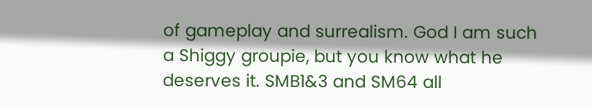of gameplay and surrealism. God I am such a Shiggy groupie, but you know what he deserves it. SMB1&3 and SM64 all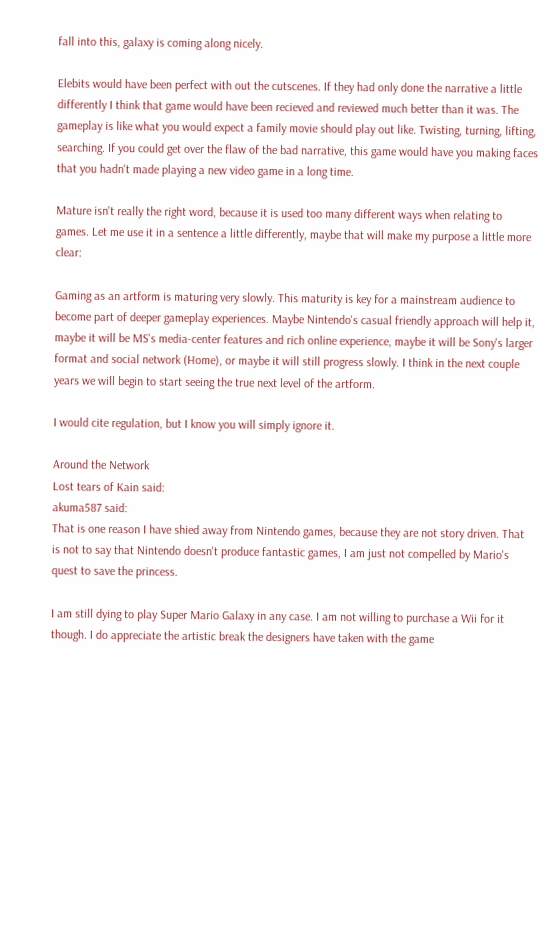fall into this, galaxy is coming along nicely.

Elebits would have been perfect with out the cutscenes. If they had only done the narrative a little differently I think that game would have been recieved and reviewed much better than it was. The gameplay is like what you would expect a family movie should play out like. Twisting, turning, lifting, searching. If you could get over the flaw of the bad narrative, this game would have you making faces that you hadn't made playing a new video game in a long time.

Mature isn't really the right word, because it is used too many different ways when relating to games. Let me use it in a sentence a little differently, maybe that will make my purpose a little more clear:

Gaming as an artform is maturing very slowly. This maturity is key for a mainstream audience to become part of deeper gameplay experiences. Maybe Nintendo's casual friendly approach will help it, maybe it will be MS's media-center features and rich online experience, maybe it will be Sony's larger format and social network (Home), or maybe it will still progress slowly. I think in the next couple years we will begin to start seeing the true next level of the artform.

I would cite regulation, but I know you will simply ignore it.

Around the Network
Lost tears of Kain said:
akuma587 said:
That is one reason I have shied away from Nintendo games, because they are not story driven. That is not to say that Nintendo doesn't produce fantastic games, I am just not compelled by Mario's quest to save the princess.

I am still dying to play Super Mario Galaxy in any case. I am not willing to purchase a Wii for it though. I do appreciate the artistic break the designers have taken with the game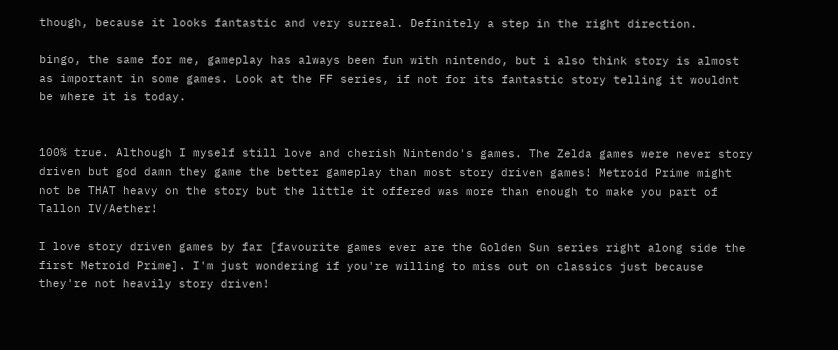though, because it looks fantastic and very surreal. Definitely a step in the right direction.

bingo, the same for me, gameplay has always been fun with nintendo, but i also think story is almost as important in some games. Look at the FF series, if not for its fantastic story telling it wouldnt be where it is today.


100% true. Although I myself still love and cherish Nintendo's games. The Zelda games were never story driven but god damn they game the better gameplay than most story driven games! Metroid Prime might not be THAT heavy on the story but the little it offered was more than enough to make you part of Tallon IV/Aether!

I love story driven games by far [favourite games ever are the Golden Sun series right along side the first Metroid Prime]. I'm just wondering if you're willing to miss out on classics just because they're not heavily story driven!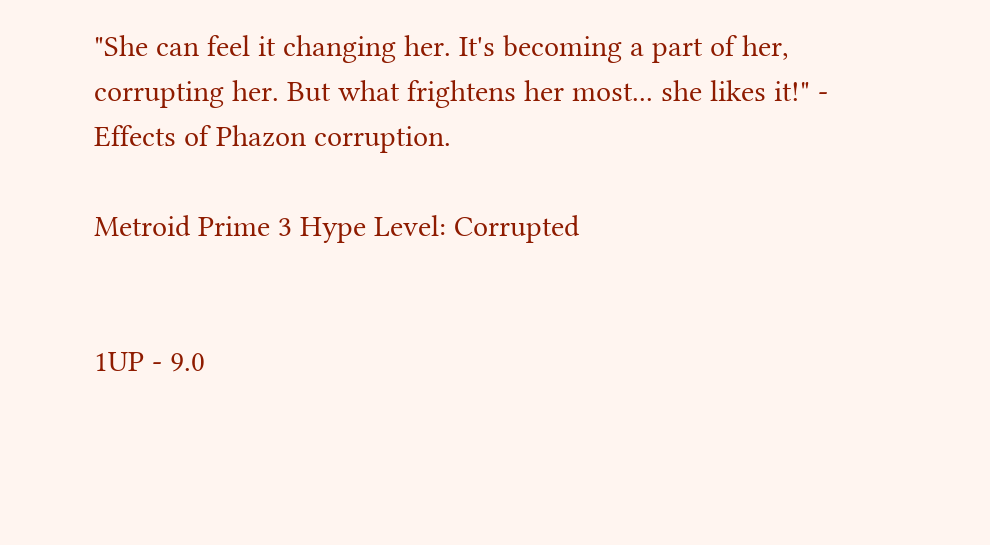"She can feel it changing her. It's becoming a part of her, corrupting her. But what frightens her most... she likes it!" - Effects of Phazon corruption.

Metroid Prime 3 Hype Level: Corrupted


1UP - 9.0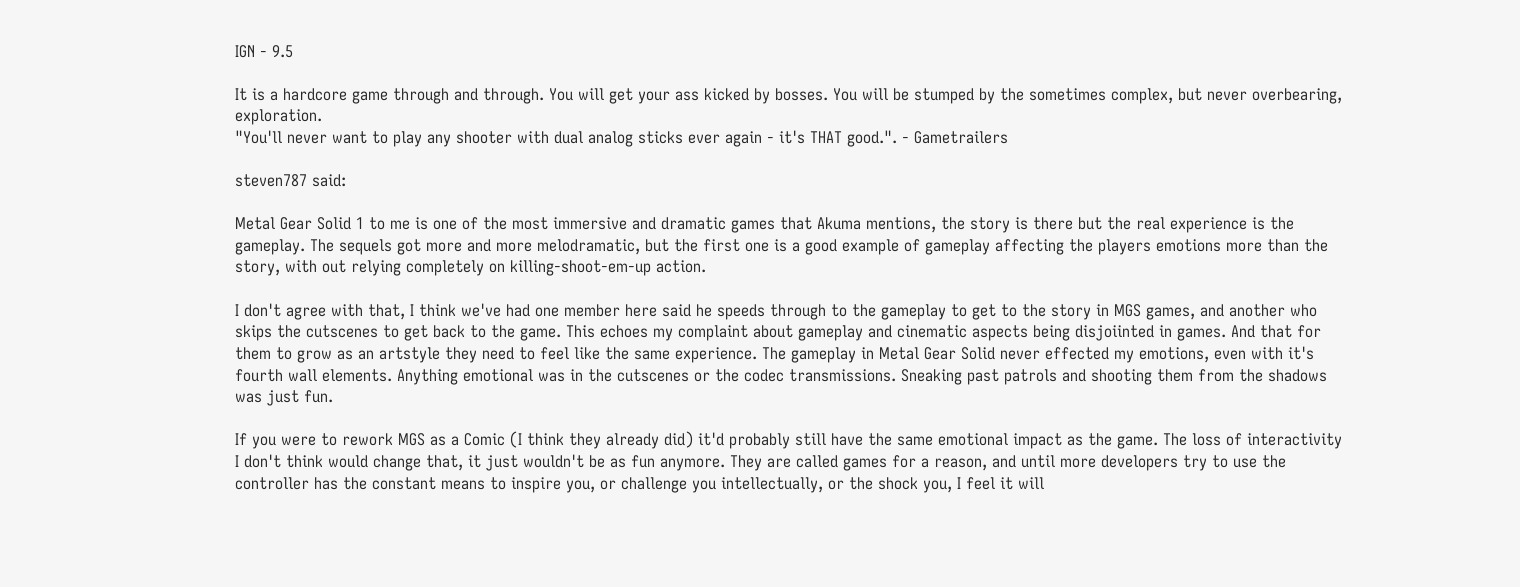IGN - 9.5

It is a hardcore game through and through. You will get your ass kicked by bosses. You will be stumped by the sometimes complex, but never overbearing, exploration.
"You'll never want to play any shooter with dual analog sticks ever again - it's THAT good.". - Gametrailers

steven787 said:

Metal Gear Solid 1 to me is one of the most immersive and dramatic games that Akuma mentions, the story is there but the real experience is the gameplay. The sequels got more and more melodramatic, but the first one is a good example of gameplay affecting the players emotions more than the story, with out relying completely on killing-shoot-em-up action.

I don't agree with that, I think we've had one member here said he speeds through to the gameplay to get to the story in MGS games, and another who skips the cutscenes to get back to the game. This echoes my complaint about gameplay and cinematic aspects being disjoiinted in games. And that for them to grow as an artstyle they need to feel like the same experience. The gameplay in Metal Gear Solid never effected my emotions, even with it's fourth wall elements. Anything emotional was in the cutscenes or the codec transmissions. Sneaking past patrols and shooting them from the shadows was just fun.

If you were to rework MGS as a Comic (I think they already did) it'd probably still have the same emotional impact as the game. The loss of interactivity I don't think would change that, it just wouldn't be as fun anymore. They are called games for a reason, and until more developers try to use the controller has the constant means to inspire you, or challenge you intellectually, or the shock you, I feel it will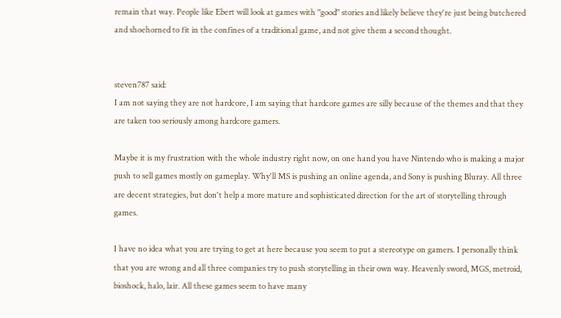remain that way. People like Ebert will look at games with "good" stories and likely believe they're just being butchered and shoehorned to fit in the confines of a traditional game, and not give them a second thought.


steven787 said:
I am not saying they are not hardcore, I am saying that hardcore games are silly because of the themes and that they are taken too seriously among hardcore gamers.

Maybe it is my frustration with the whole industry right now, on one hand you have Nintendo who is making a major push to sell games mostly on gameplay. Why'll MS is pushing an online agenda, and Sony is pushing Bluray. All three are decent strategies, but don't help a more mature and sophisticated direction for the art of storytelling through games.

I have no idea what you are trying to get at here because you seem to put a stereotype on gamers. I personally think that you are wrong and all three companies try to push storytelling in their own way. Heavenly sword, MGS, metroid, bioshock, halo, lair. All these games seem to have many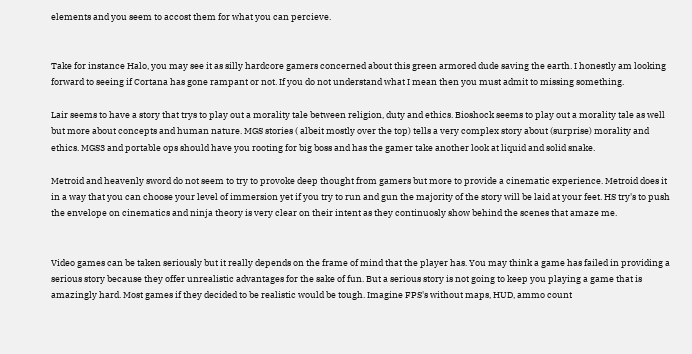elements and you seem to accost them for what you can percieve.


Take for instance Halo, you may see it as silly hardcore gamers concerned about this green armored dude saving the earth. I honestly am looking forward to seeing if Cortana has gone rampant or not. If you do not understand what I mean then you must admit to missing something.

Lair seems to have a story that trys to play out a morality tale between religion, duty and ethics. Bioshock seems to play out a morality tale as well but more about concepts and human nature. MGS stories ( albeit mostly over the top) tells a very complex story about (surprise) morality and ethics. MGS3 and portable ops should have you rooting for big boss and has the gamer take another look at liquid and solid snake.

Metroid and heavenly sword do not seem to try to provoke deep thought from gamers but more to provide a cinematic experience. Metroid does it in a way that you can choose your level of immersion yet if you try to run and gun the majority of the story will be laid at your feet. HS try's to push the envelope on cinematics and ninja theory is very clear on their intent as they continuosly show behind the scenes that amaze me.


Video games can be taken seriously but it really depends on the frame of mind that the player has. You may think a game has failed in providing a serious story because they offer unrealistic advantages for the sake of fun. But a serious story is not going to keep you playing a game that is amazingly hard. Most games if they decided to be realistic would be tough. Imagine FPS's without maps, HUD, ammo count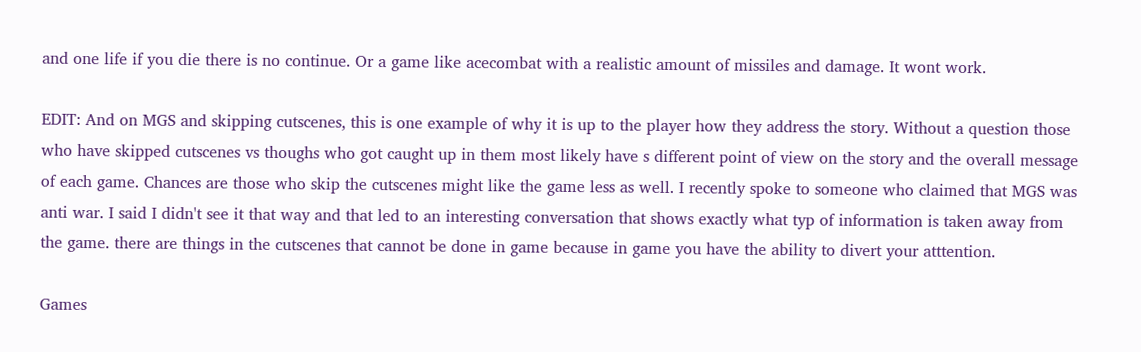and one life if you die there is no continue. Or a game like acecombat with a realistic amount of missiles and damage. It wont work.

EDIT: And on MGS and skipping cutscenes, this is one example of why it is up to the player how they address the story. Without a question those who have skipped cutscenes vs thoughs who got caught up in them most likely have s different point of view on the story and the overall message of each game. Chances are those who skip the cutscenes might like the game less as well. I recently spoke to someone who claimed that MGS was anti war. I said I didn't see it that way and that led to an interesting conversation that shows exactly what typ of information is taken away from the game. there are things in the cutscenes that cannot be done in game because in game you have the ability to divert your atttention.

Games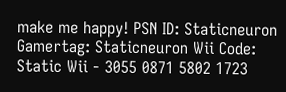make me happy! PSN ID: Staticneuron Gamertag: Staticneuron Wii Code: Static Wii - 3055 0871 5802 1723